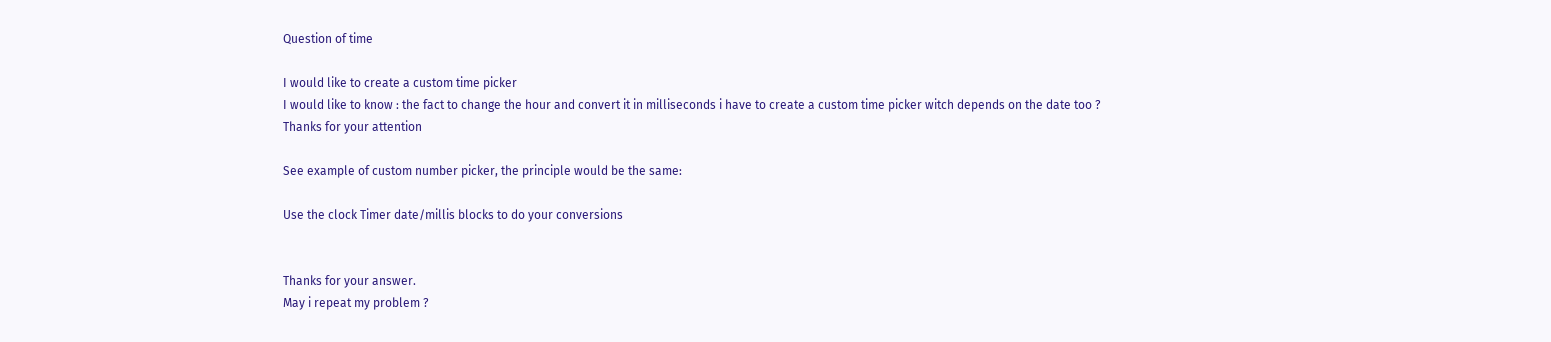Question of time

I would like to create a custom time picker
I would like to know : the fact to change the hour and convert it in milliseconds i have to create a custom time picker witch depends on the date too ?
Thanks for your attention

See example of custom number picker, the principle would be the same:

Use the clock Timer date/millis blocks to do your conversions


Thanks for your answer.
May i repeat my problem ?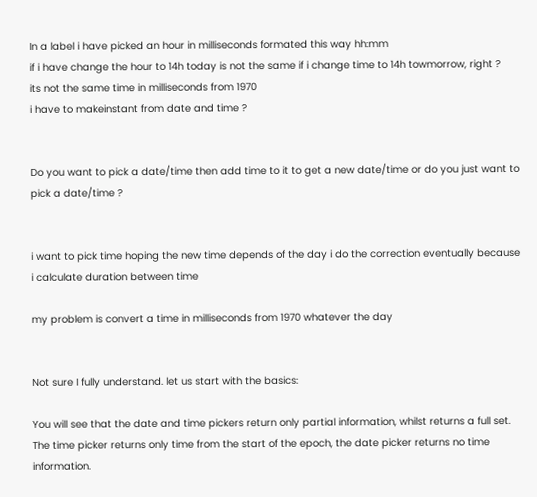In a label i have picked an hour in milliseconds formated this way hh:mm
if i have change the hour to 14h today is not the same if i change time to 14h towmorrow, right ?
its not the same time in milliseconds from 1970
i have to makeinstant from date and time ?


Do you want to pick a date/time then add time to it to get a new date/time or do you just want to pick a date/time ?


i want to pick time hoping the new time depends of the day i do the correction eventually because i calculate duration between time

my problem is convert a time in milliseconds from 1970 whatever the day


Not sure I fully understand. let us start with the basics:

You will see that the date and time pickers return only partial information, whilst returns a full set. The time picker returns only time from the start of the epoch, the date picker returns no time information.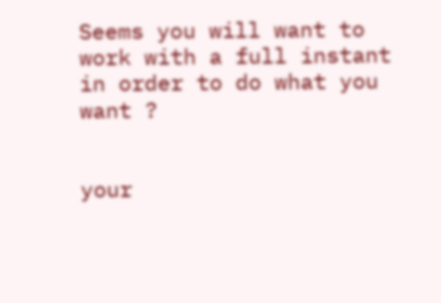Seems you will want to work with a full instant in order to do what you want ?


your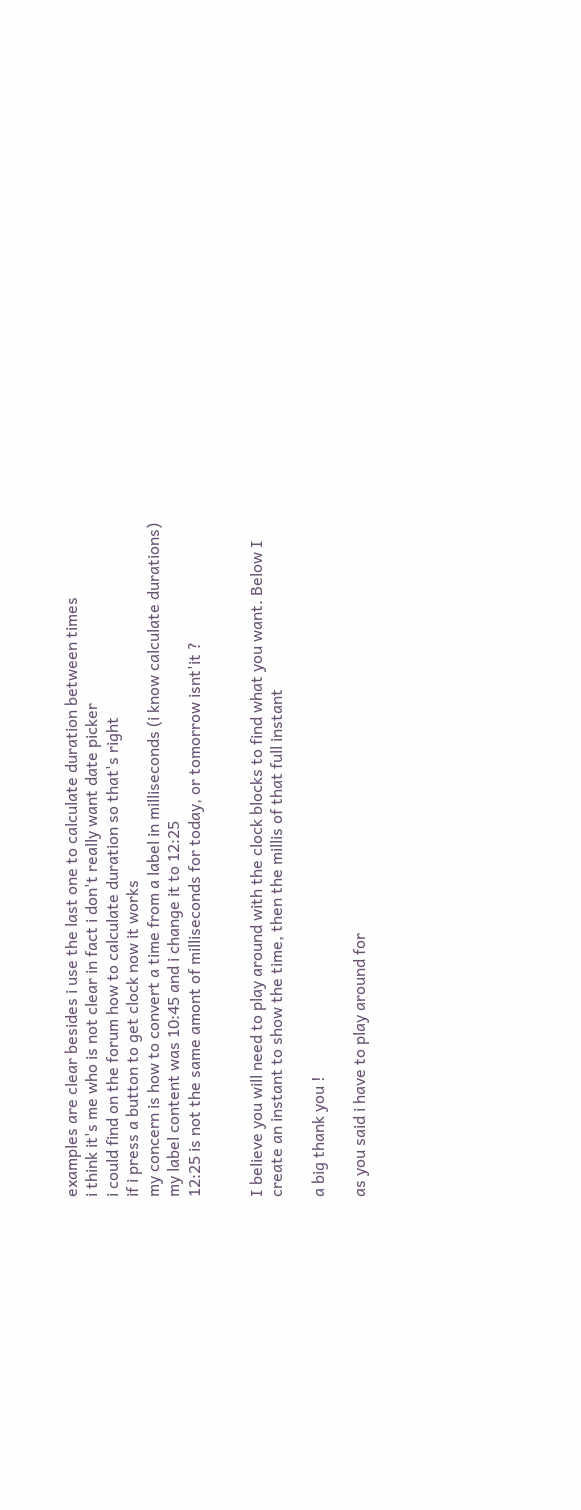examples are clear besides i use the last one to calculate duration between times
i think it's me who is not clear in fact i don't really want date picker
i could find on the forum how to calculate duration so that's right
if i press a button to get clock now it works
my concern is how to convert a time from a label in milliseconds (i know calculate durations)
my label content was 10:45 and i change it to 12:25
12:25 is not the same amont of milliseconds for today, or tomorrow isnt'it ?


I believe you will need to play around with the clock blocks to find what you want. Below I create an instant to show the time, then the millis of that full instant

a big thank you !

as you said i have to play around for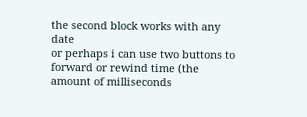the second block works with any date
or perhaps i can use two buttons to forward or rewind time (the amount of milliseconds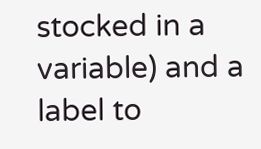stocked in a variable) and a label to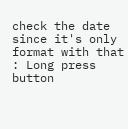check the date since it's only format with that : Long press button